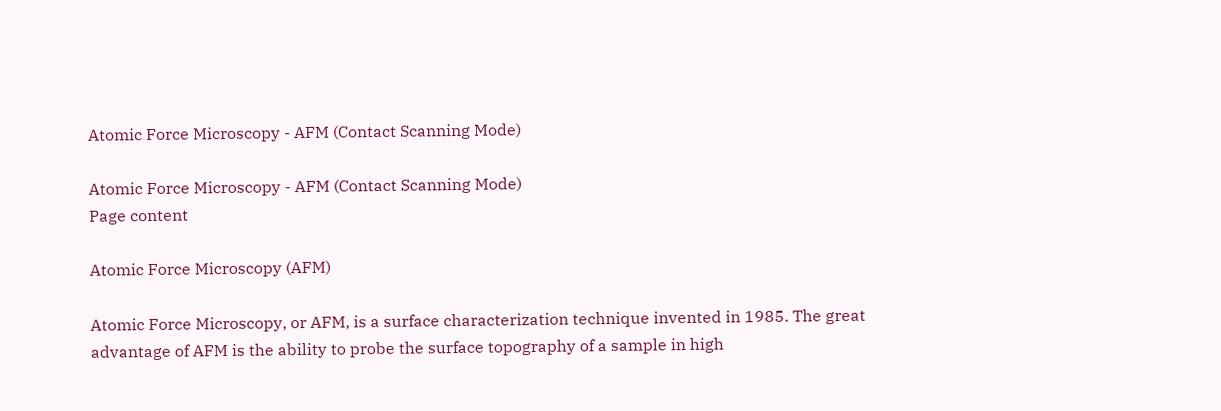Atomic Force Microscopy - AFM (Contact Scanning Mode)

Atomic Force Microscopy - AFM (Contact Scanning Mode)
Page content

Atomic Force Microscopy (AFM)

Atomic Force Microscopy, or AFM, is a surface characterization technique invented in 1985. The great advantage of AFM is the ability to probe the surface topography of a sample in high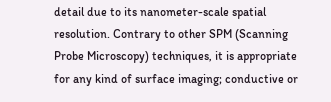detail due to its nanometer-scale spatial resolution. Contrary to other SPM (Scanning Probe Microscopy) techniques, it is appropriate for any kind of surface imaging; conductive or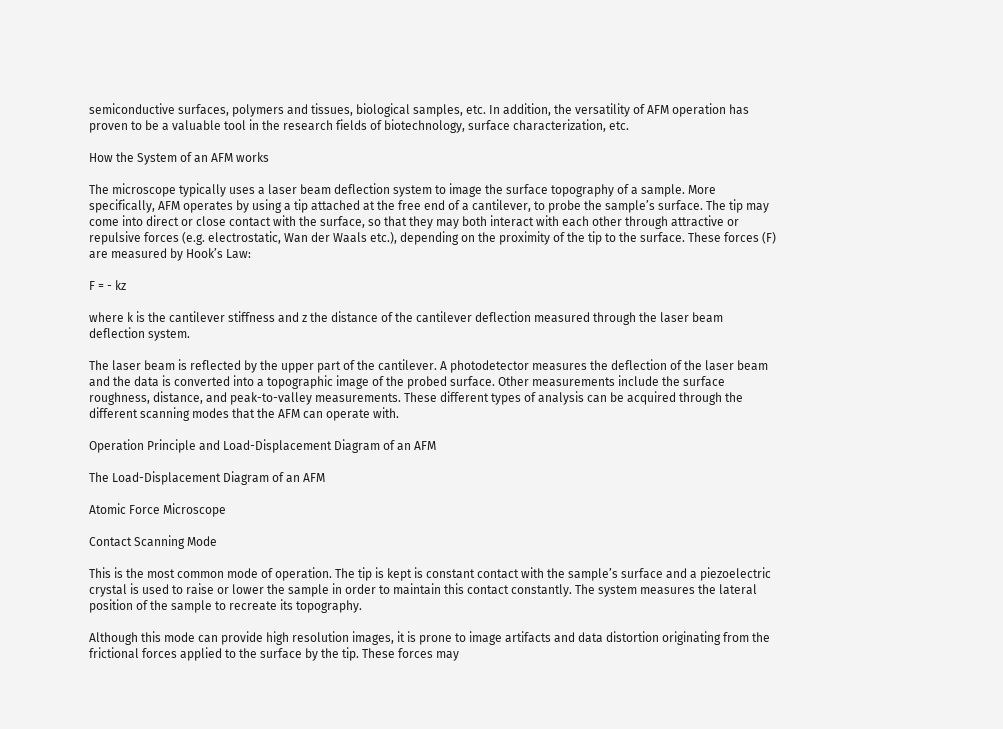semiconductive surfaces, polymers and tissues, biological samples, etc. In addition, the versatility of AFM operation has proven to be a valuable tool in the research fields of biotechnology, surface characterization, etc.

How the System of an AFM works

The microscope typically uses a laser beam deflection system to image the surface topography of a sample. More specifically, AFM operates by using a tip attached at the free end of a cantilever, to probe the sample’s surface. The tip may come into direct or close contact with the surface, so that they may both interact with each other through attractive or repulsive forces (e.g. electrostatic, Wan der Waals etc.), depending on the proximity of the tip to the surface. These forces (F) are measured by Hook’s Law:

F = - kz

where k is the cantilever stiffness and z the distance of the cantilever deflection measured through the laser beam deflection system.

The laser beam is reflected by the upper part of the cantilever. A photodetector measures the deflection of the laser beam and the data is converted into a topographic image of the probed surface. Other measurements include the surface roughness, distance, and peak-to-valley measurements. These different types of analysis can be acquired through the different scanning modes that the AFM can operate with.

Operation Principle and Load-Displacement Diagram of an AFM

The Load-Displacement Diagram of an AFM

Atomic Force Microscope

Contact Scanning Mode

This is the most common mode of operation. The tip is kept is constant contact with the sample’s surface and a piezoelectric crystal is used to raise or lower the sample in order to maintain this contact constantly. The system measures the lateral position of the sample to recreate its topography.

Although this mode can provide high resolution images, it is prone to image artifacts and data distortion originating from the frictional forces applied to the surface by the tip. These forces may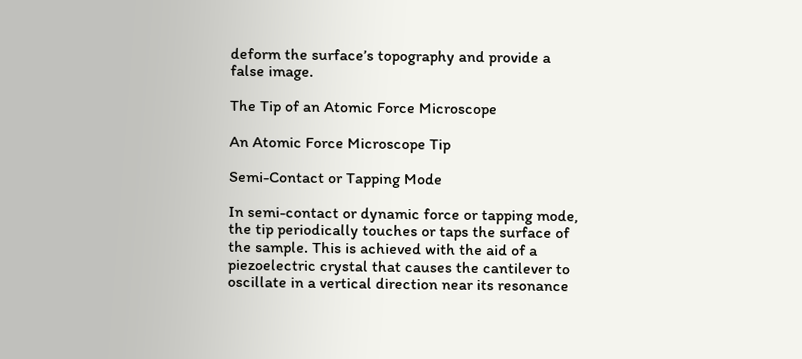deform the surface’s topography and provide a false image.

The Tip of an Atomic Force Microscope

An Atomic Force Microscope Tip

Semi-Contact or Tapping Mode

In semi-contact or dynamic force or tapping mode, the tip periodically touches or taps the surface of the sample. This is achieved with the aid of a piezoelectric crystal that causes the cantilever to oscillate in a vertical direction near its resonance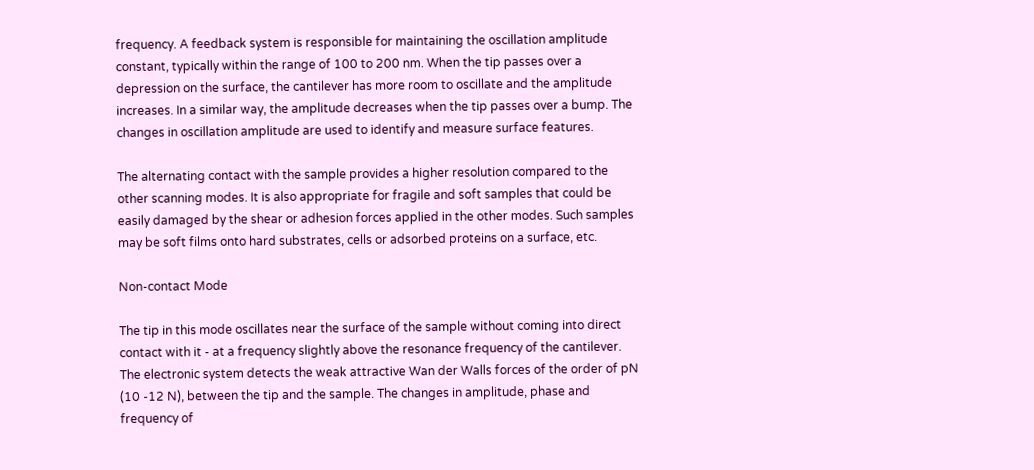frequency. A feedback system is responsible for maintaining the oscillation amplitude constant, typically within the range of 100 to 200 nm. When the tip passes over a depression on the surface, the cantilever has more room to oscillate and the amplitude increases. In a similar way, the amplitude decreases when the tip passes over a bump. The changes in oscillation amplitude are used to identify and measure surface features.

The alternating contact with the sample provides a higher resolution compared to the other scanning modes. It is also appropriate for fragile and soft samples that could be easily damaged by the shear or adhesion forces applied in the other modes. Such samples may be soft films onto hard substrates, cells or adsorbed proteins on a surface, etc.

Non-contact Mode

The tip in this mode oscillates near the surface of the sample without coming into direct contact with it - at a frequency slightly above the resonance frequency of the cantilever. The electronic system detects the weak attractive Wan der Walls forces of the order of pN (10 -12 N), between the tip and the sample. The changes in amplitude, phase and frequency of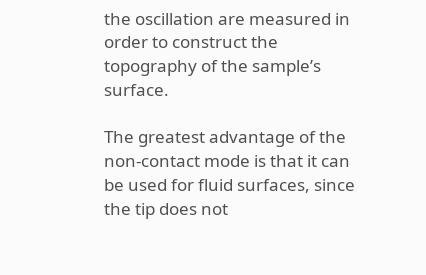the oscillation are measured in order to construct the topography of the sample’s surface.

The greatest advantage of the non-contact mode is that it can be used for fluid surfaces, since the tip does not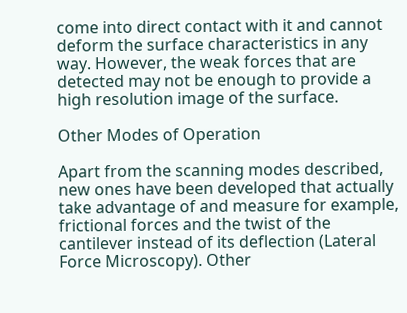come into direct contact with it and cannot deform the surface characteristics in any way. However, the weak forces that are detected may not be enough to provide a high resolution image of the surface.

Other Modes of Operation

Apart from the scanning modes described, new ones have been developed that actually take advantage of and measure for example, frictional forces and the twist of the cantilever instead of its deflection (Lateral Force Microscopy). Other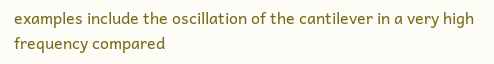examples include the oscillation of the cantilever in a very high frequency compared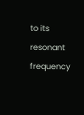to its resonant frequency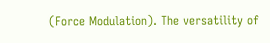(Force Modulation). The versatility of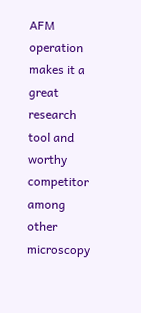AFM operation makes it a great research tool and worthy competitor among other microscopy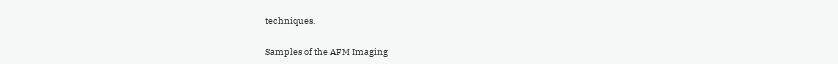techniques.

Samples of the AFM Imaging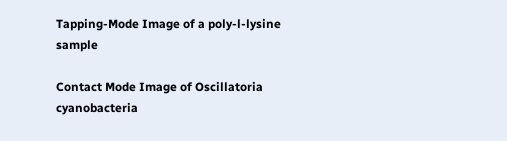Tapping-Mode Image of a poly-l-lysine sample

Contact Mode Image of Oscillatoria cyanobacteria